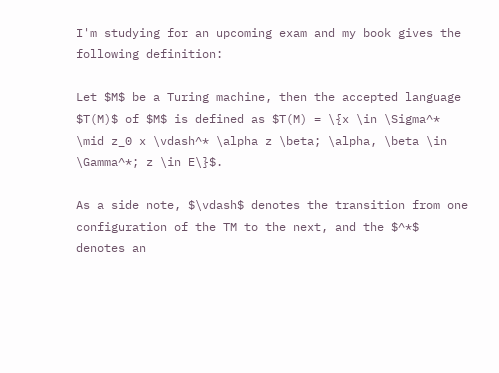I'm studying for an upcoming exam and my book gives the following definition:

Let $M$ be a Turing machine, then the accepted language $T(M)$ of $M$ is defined as $T(M) = \{x \in \Sigma^* \mid z_0 x \vdash^* \alpha z \beta; \alpha, \beta \in \Gamma^*; z \in E\}$.

As a side note, $\vdash$ denotes the transition from one configuration of the TM to the next, and the $^*$ denotes an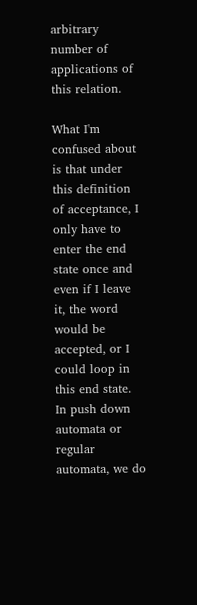arbitrary number of applications of this relation.

What I'm confused about is that under this definition of acceptance, I only have to enter the end state once and even if I leave it, the word would be accepted, or I could loop in this end state. In push down automata or regular automata, we do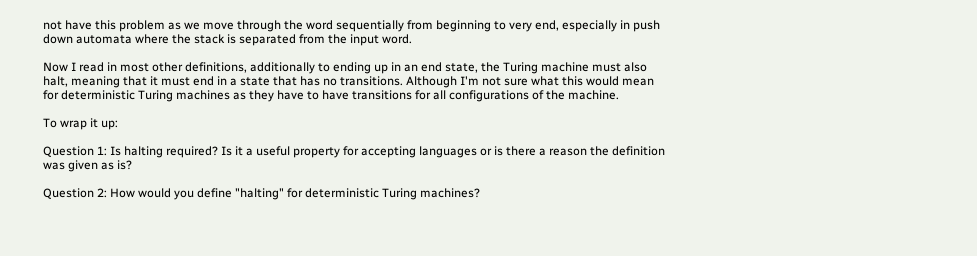not have this problem as we move through the word sequentially from beginning to very end, especially in push down automata where the stack is separated from the input word.

Now I read in most other definitions, additionally to ending up in an end state, the Turing machine must also halt, meaning that it must end in a state that has no transitions. Although I'm not sure what this would mean for deterministic Turing machines as they have to have transitions for all configurations of the machine.

To wrap it up:

Question 1: Is halting required? Is it a useful property for accepting languages or is there a reason the definition was given as is?

Question 2: How would you define "halting" for deterministic Turing machines?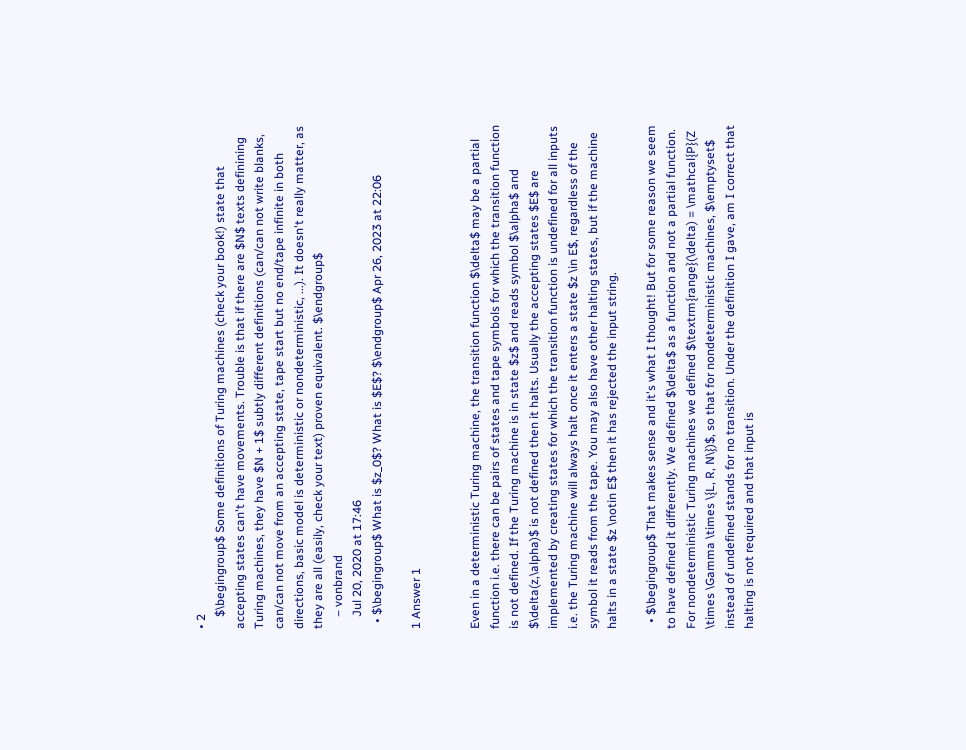• 2
    $\begingroup$ Some definitions of Turing machines (check your book!) state that accepting states can't have movements. Trouble is that if there are $N$ texts definining Turing machines, they have $N + 1$ subtly different definitions (can/can not write blanks, can/can not move from an accepting state, tape start but no end/tape infinite in both directions, basic model is deterministic or nondeterministic, ...). It doesn't really matter, as they are all (easily, check your text) proven equivalent. $\endgroup$
    – vonbrand
    Jul 20, 2020 at 17:46
  • $\begingroup$ What is $z_0$? What is $E$? $\endgroup$ Apr 26, 2023 at 22:06

1 Answer 1


Even in a deterministic Turing machine, the transition function $\delta$ may be a partial function i.e. there can be pairs of states and tape symbols for which the transition function is not defined. If the Turing machine is in state $z$ and reads symbol $\alpha$ and $\delta(z,\alpha)$ is not defined then it halts. Usually the accepting states $E$ are implemented by creating states for which the transition function is undefined for all inputs i.e. the Turing machine will always halt once it enters a state $z \in E$, regardless of the symbol it reads from the tape. You may also have other halting states, but if the machine halts in a state $z \notin E$ then it has rejected the input string.

  • $\begingroup$ That makes sense and it's what I thought! But for some reason we seem to have defined it differently. We defined $\delta$ as a function and not a partial function. For nondeterministic Turing machines we defined $\textrm{range}(\delta) = \mathcal{P}(Z \times \Gamma \times \{L, R, N\})$, so that for nondeterministic machines, $\emptyset$ instead of undefined stands for no transition. Under the definition I gave, am I correct that halting is not required and that input is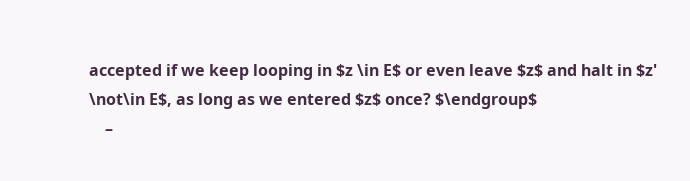accepted if we keep looping in $z \in E$ or even leave $z$ and halt in $z' \not\in E$, as long as we entered $z$ once? $\endgroup$
    –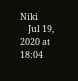Niki
    Jul 19, 2020 at 18:04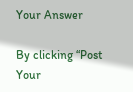Your Answer

By clicking “Post Your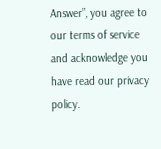Answer”, you agree to our terms of service and acknowledge you have read our privacy policy.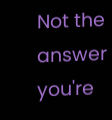Not the answer you're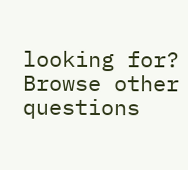looking for? Browse other questions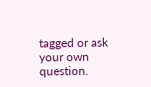tagged or ask your own question.